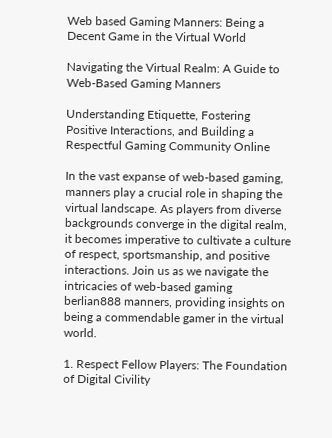Web based Gaming Manners: Being a Decent Game in the Virtual World

Navigating the Virtual Realm: A Guide to Web-Based Gaming Manners

Understanding Etiquette, Fostering Positive Interactions, and Building a Respectful Gaming Community Online

In the vast expanse of web-based gaming, manners play a crucial role in shaping the virtual landscape. As players from diverse backgrounds converge in the digital realm, it becomes imperative to cultivate a culture of respect, sportsmanship, and positive interactions. Join us as we navigate the intricacies of web-based gaming  berlian888 manners, providing insights on being a commendable gamer in the virtual world.

1. Respect Fellow Players: The Foundation of Digital Civility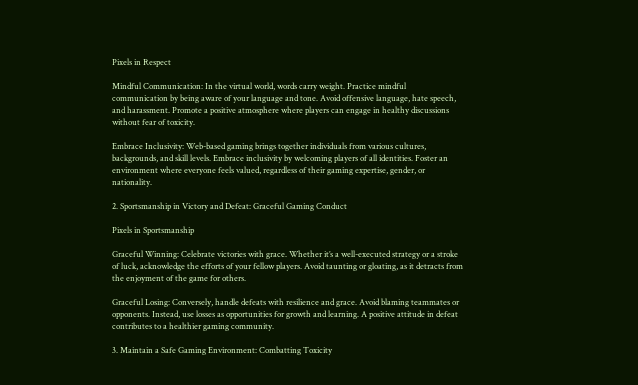Pixels in Respect

Mindful Communication: In the virtual world, words carry weight. Practice mindful communication by being aware of your language and tone. Avoid offensive language, hate speech, and harassment. Promote a positive atmosphere where players can engage in healthy discussions without fear of toxicity.

Embrace Inclusivity: Web-based gaming brings together individuals from various cultures, backgrounds, and skill levels. Embrace inclusivity by welcoming players of all identities. Foster an environment where everyone feels valued, regardless of their gaming expertise, gender, or nationality.

2. Sportsmanship in Victory and Defeat: Graceful Gaming Conduct

Pixels in Sportsmanship

Graceful Winning: Celebrate victories with grace. Whether it’s a well-executed strategy or a stroke of luck, acknowledge the efforts of your fellow players. Avoid taunting or gloating, as it detracts from the enjoyment of the game for others.

Graceful Losing: Conversely, handle defeats with resilience and grace. Avoid blaming teammates or opponents. Instead, use losses as opportunities for growth and learning. A positive attitude in defeat contributes to a healthier gaming community.

3. Maintain a Safe Gaming Environment: Combatting Toxicity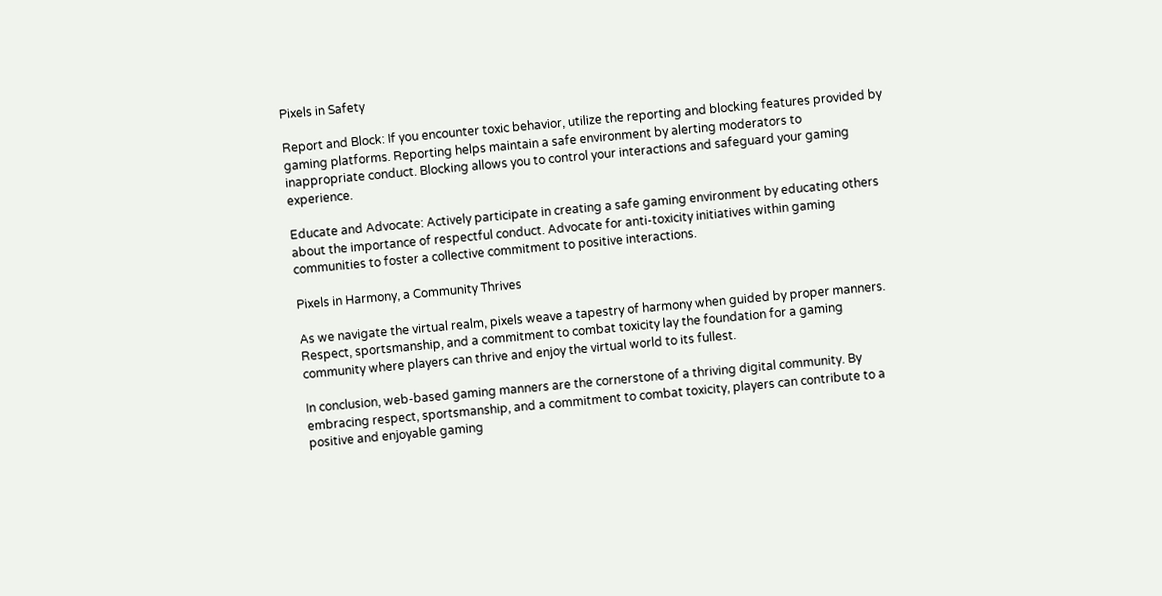Pixels in Safety

Report and Block: If you encounter toxic behavior, utilize the reporting and blocking features provided by gaming platforms. Reporting helps maintain a safe environment by alerting moderators to inappropriate conduct. Blocking allows you to control your interactions and safeguard your gaming experience.

Educate and Advocate: Actively participate in creating a safe gaming environment by educating others about the importance of respectful conduct. Advocate for anti-toxicity initiatives within gaming communities to foster a collective commitment to positive interactions.

Pixels in Harmony, a Community Thrives

As we navigate the virtual realm, pixels weave a tapestry of harmony when guided by proper manners. Respect, sportsmanship, and a commitment to combat toxicity lay the foundation for a gaming community where players can thrive and enjoy the virtual world to its fullest.

In conclusion, web-based gaming manners are the cornerstone of a thriving digital community. By embracing respect, sportsmanship, and a commitment to combat toxicity, players can contribute to a positive and enjoyable gaming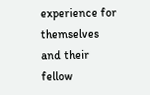experience for themselves and their fellow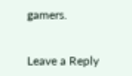gamers.


Leave a Reply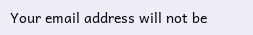Your email address will not be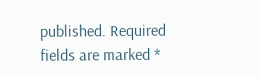published. Required fields are marked *